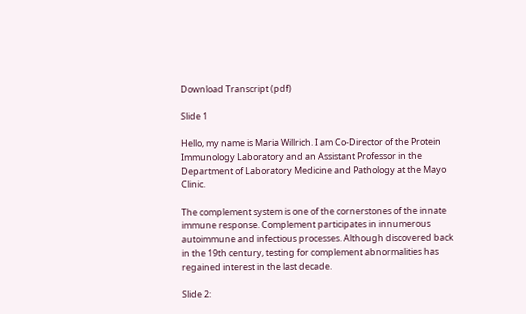Download Transcript (pdf)

Slide 1

Hello, my name is Maria Willrich. I am Co-Director of the Protein Immunology Laboratory and an Assistant Professor in the Department of Laboratory Medicine and Pathology at the Mayo Clinic.

The complement system is one of the cornerstones of the innate immune response. Complement participates in innumerous autoimmune and infectious processes. Although discovered back in the 19th century, testing for complement abnormalities has regained interest in the last decade.

Slide 2: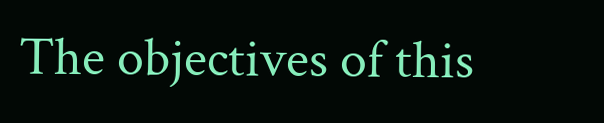The objectives of this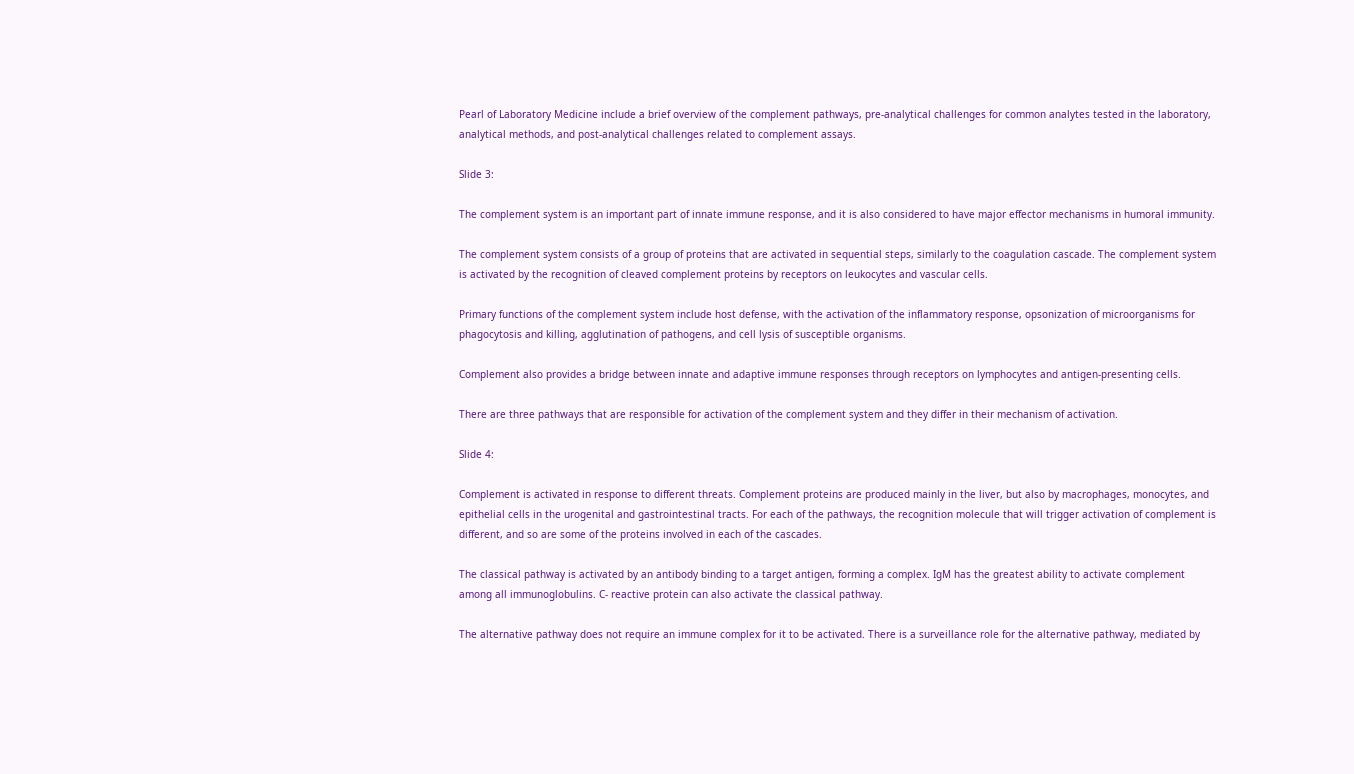Pearl of Laboratory Medicine include a brief overview of the complement pathways, pre-analytical challenges for common analytes tested in the laboratory, analytical methods, and post-analytical challenges related to complement assays.

Slide 3:

The complement system is an important part of innate immune response, and it is also considered to have major effector mechanisms in humoral immunity.

The complement system consists of a group of proteins that are activated in sequential steps, similarly to the coagulation cascade. The complement system is activated by the recognition of cleaved complement proteins by receptors on leukocytes and vascular cells.

Primary functions of the complement system include host defense, with the activation of the inflammatory response, opsonization of microorganisms for phagocytosis and killing, agglutination of pathogens, and cell lysis of susceptible organisms.

Complement also provides a bridge between innate and adaptive immune responses through receptors on lymphocytes and antigen-presenting cells.

There are three pathways that are responsible for activation of the complement system and they differ in their mechanism of activation.

Slide 4:

Complement is activated in response to different threats. Complement proteins are produced mainly in the liver, but also by macrophages, monocytes, and epithelial cells in the urogenital and gastrointestinal tracts. For each of the pathways, the recognition molecule that will trigger activation of complement is different, and so are some of the proteins involved in each of the cascades.

The classical pathway is activated by an antibody binding to a target antigen, forming a complex. IgM has the greatest ability to activate complement among all immunoglobulins. C- reactive protein can also activate the classical pathway.

The alternative pathway does not require an immune complex for it to be activated. There is a surveillance role for the alternative pathway, mediated by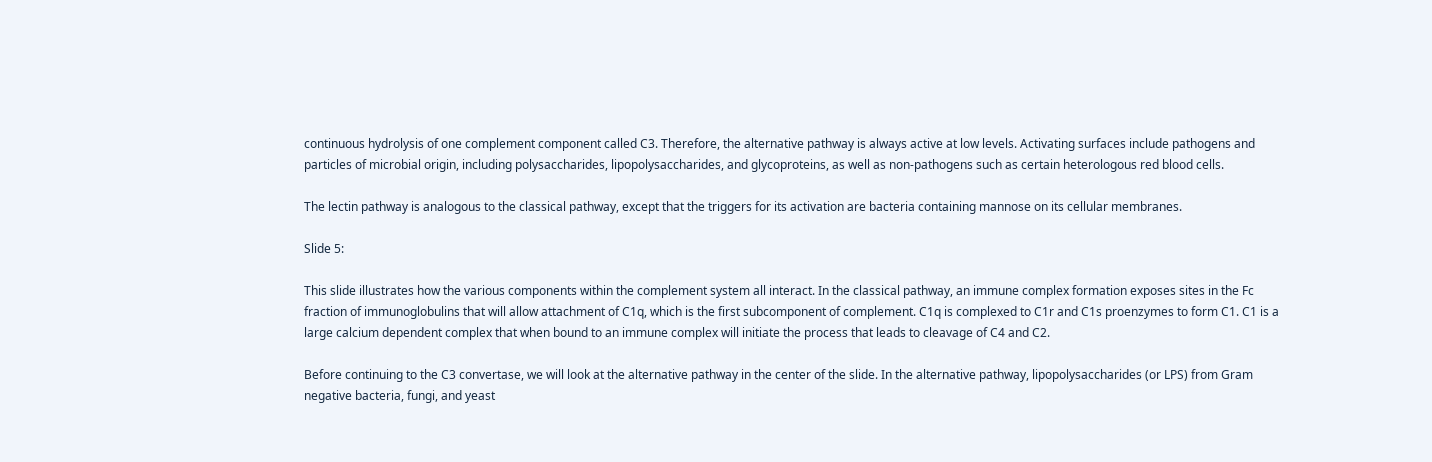continuous hydrolysis of one complement component called C3. Therefore, the alternative pathway is always active at low levels. Activating surfaces include pathogens and particles of microbial origin, including polysaccharides, lipopolysaccharides, and glycoproteins, as well as non-pathogens such as certain heterologous red blood cells.

The lectin pathway is analogous to the classical pathway, except that the triggers for its activation are bacteria containing mannose on its cellular membranes.

Slide 5:

This slide illustrates how the various components within the complement system all interact. In the classical pathway, an immune complex formation exposes sites in the Fc fraction of immunoglobulins that will allow attachment of C1q, which is the first subcomponent of complement. C1q is complexed to C1r and C1s proenzymes to form C1. C1 is a large calcium dependent complex that when bound to an immune complex will initiate the process that leads to cleavage of C4 and C2.

Before continuing to the C3 convertase, we will look at the alternative pathway in the center of the slide. In the alternative pathway, lipopolysaccharides (or LPS) from Gram negative bacteria, fungi, and yeast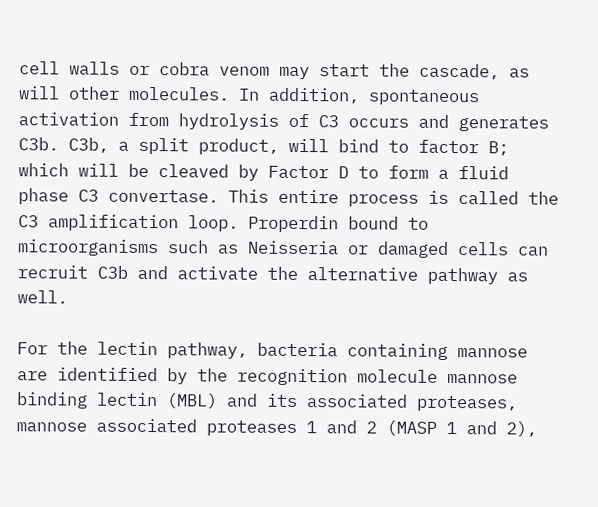cell walls or cobra venom may start the cascade, as will other molecules. In addition, spontaneous activation from hydrolysis of C3 occurs and generates C3b. C3b, a split product, will bind to factor B; which will be cleaved by Factor D to form a fluid phase C3 convertase. This entire process is called the C3 amplification loop. Properdin bound to microorganisms such as Neisseria or damaged cells can recruit C3b and activate the alternative pathway as well.

For the lectin pathway, bacteria containing mannose are identified by the recognition molecule mannose binding lectin (MBL) and its associated proteases, mannose associated proteases 1 and 2 (MASP 1 and 2),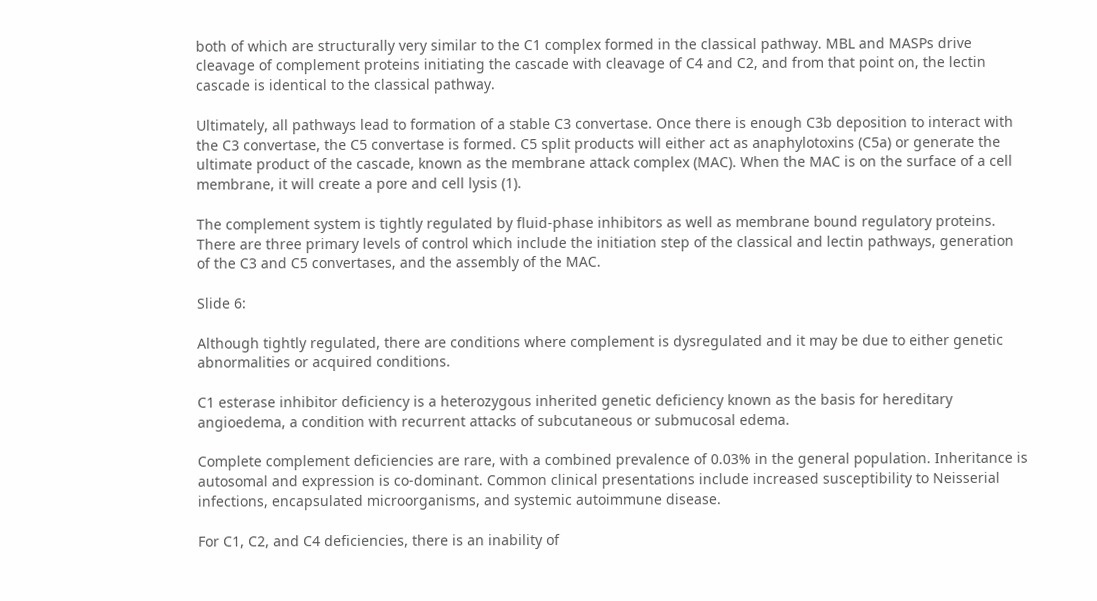both of which are structurally very similar to the C1 complex formed in the classical pathway. MBL and MASPs drive cleavage of complement proteins initiating the cascade with cleavage of C4 and C2, and from that point on, the lectin cascade is identical to the classical pathway.

Ultimately, all pathways lead to formation of a stable C3 convertase. Once there is enough C3b deposition to interact with the C3 convertase, the C5 convertase is formed. C5 split products will either act as anaphylotoxins (C5a) or generate the ultimate product of the cascade, known as the membrane attack complex (MAC). When the MAC is on the surface of a cell membrane, it will create a pore and cell lysis (1).

The complement system is tightly regulated by fluid-phase inhibitors as well as membrane bound regulatory proteins. There are three primary levels of control which include the initiation step of the classical and lectin pathways, generation of the C3 and C5 convertases, and the assembly of the MAC.

Slide 6:

Although tightly regulated, there are conditions where complement is dysregulated and it may be due to either genetic abnormalities or acquired conditions.

C1 esterase inhibitor deficiency is a heterozygous inherited genetic deficiency known as the basis for hereditary angioedema, a condition with recurrent attacks of subcutaneous or submucosal edema.

Complete complement deficiencies are rare, with a combined prevalence of 0.03% in the general population. Inheritance is autosomal and expression is co-dominant. Common clinical presentations include increased susceptibility to Neisserial infections, encapsulated microorganisms, and systemic autoimmune disease.

For C1, C2, and C4 deficiencies, there is an inability of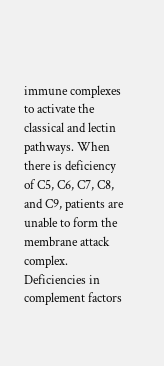immune complexes to activate the classical and lectin pathways. When there is deficiency of C5, C6, C7, C8, and C9, patients are unable to form the membrane attack complex. Deficiencies in complement factors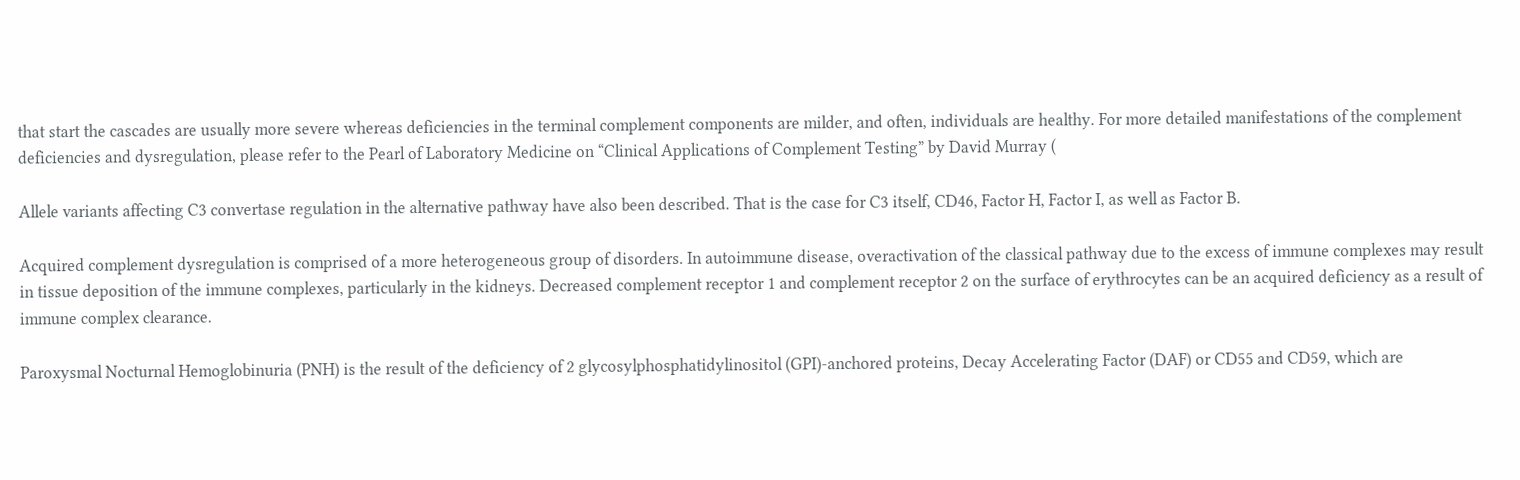that start the cascades are usually more severe whereas deficiencies in the terminal complement components are milder, and often, individuals are healthy. For more detailed manifestations of the complement deficiencies and dysregulation, please refer to the Pearl of Laboratory Medicine on “Clinical Applications of Complement Testing” by David Murray (

Allele variants affecting C3 convertase regulation in the alternative pathway have also been described. That is the case for C3 itself, CD46, Factor H, Factor I, as well as Factor B.

Acquired complement dysregulation is comprised of a more heterogeneous group of disorders. In autoimmune disease, overactivation of the classical pathway due to the excess of immune complexes may result in tissue deposition of the immune complexes, particularly in the kidneys. Decreased complement receptor 1 and complement receptor 2 on the surface of erythrocytes can be an acquired deficiency as a result of immune complex clearance.

Paroxysmal Nocturnal Hemoglobinuria (PNH) is the result of the deficiency of 2 glycosylphosphatidylinositol (GPI)-anchored proteins, Decay Accelerating Factor (DAF) or CD55 and CD59, which are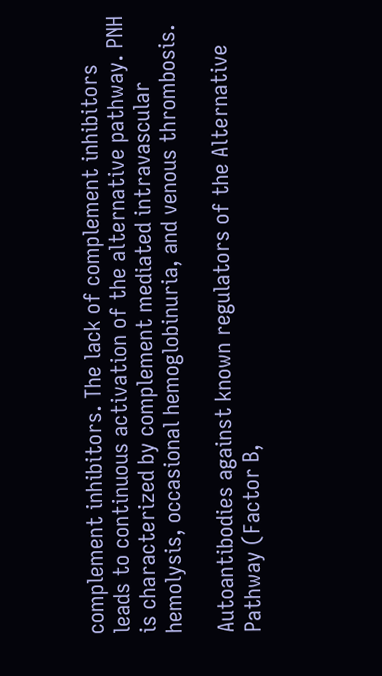complement inhibitors. The lack of complement inhibitors leads to continuous activation of the alternative pathway. PNH is characterized by complement mediated intravascular hemolysis, occasional hemoglobinuria, and venous thrombosis.

Autoantibodies against known regulators of the Alternative Pathway (Factor B,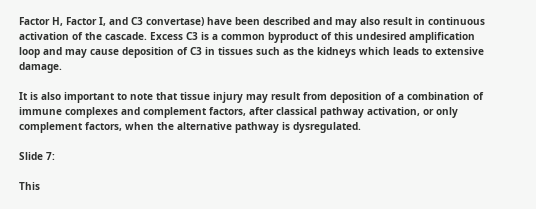Factor H, Factor I, and C3 convertase) have been described and may also result in continuous activation of the cascade. Excess C3 is a common byproduct of this undesired amplification loop and may cause deposition of C3 in tissues such as the kidneys which leads to extensive damage.

It is also important to note that tissue injury may result from deposition of a combination of immune complexes and complement factors, after classical pathway activation, or only complement factors, when the alternative pathway is dysregulated.

Slide 7:

This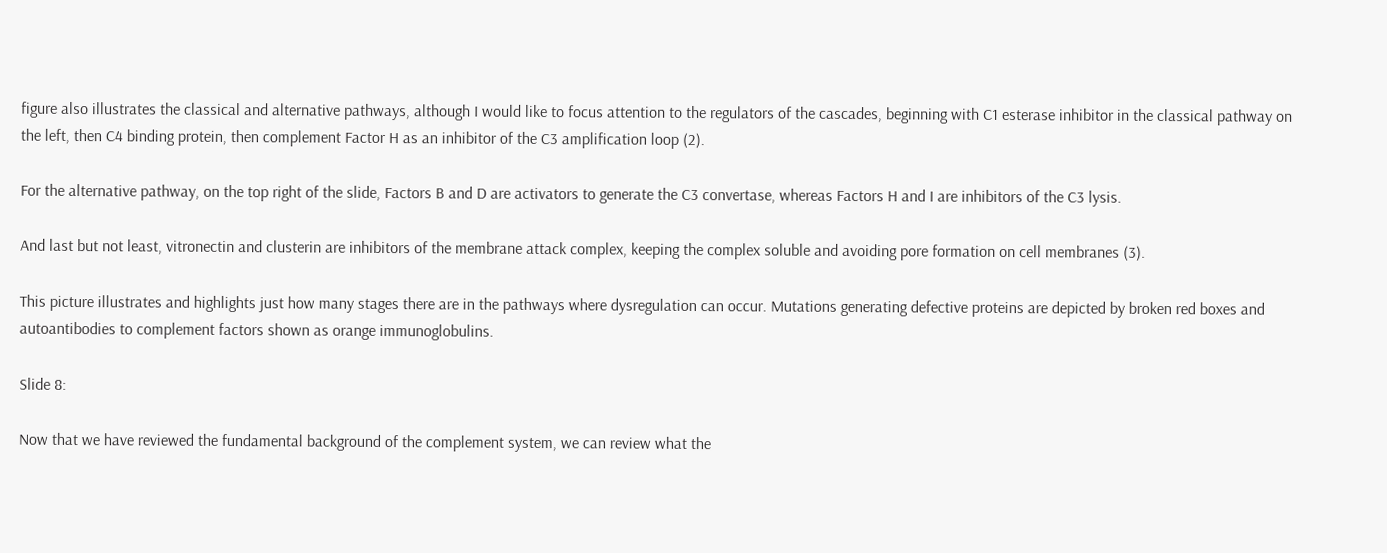figure also illustrates the classical and alternative pathways, although I would like to focus attention to the regulators of the cascades, beginning with C1 esterase inhibitor in the classical pathway on the left, then C4 binding protein, then complement Factor H as an inhibitor of the C3 amplification loop (2).

For the alternative pathway, on the top right of the slide, Factors B and D are activators to generate the C3 convertase, whereas Factors H and I are inhibitors of the C3 lysis.

And last but not least, vitronectin and clusterin are inhibitors of the membrane attack complex, keeping the complex soluble and avoiding pore formation on cell membranes (3).

This picture illustrates and highlights just how many stages there are in the pathways where dysregulation can occur. Mutations generating defective proteins are depicted by broken red boxes and autoantibodies to complement factors shown as orange immunoglobulins.

Slide 8:

Now that we have reviewed the fundamental background of the complement system, we can review what the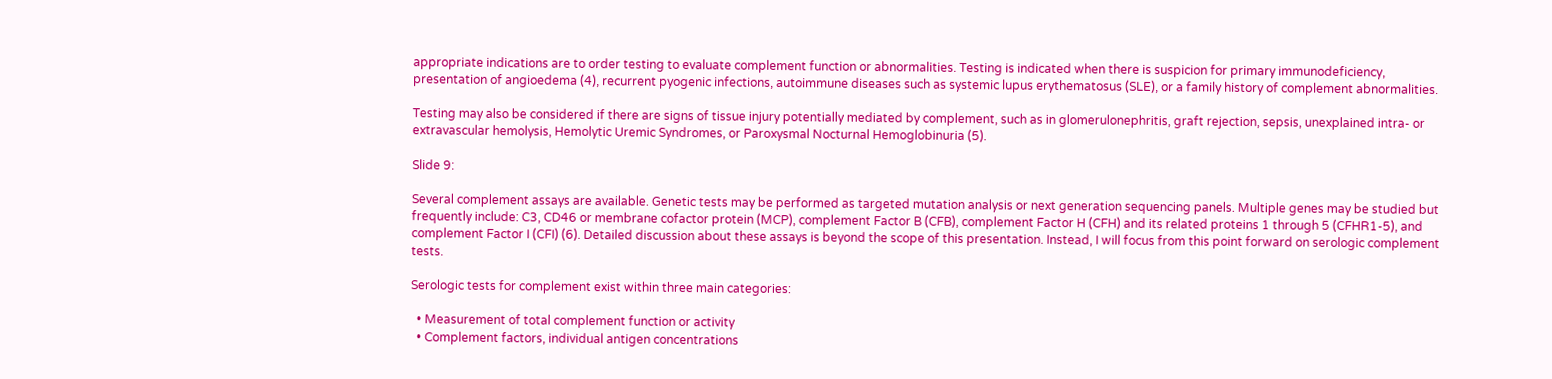appropriate indications are to order testing to evaluate complement function or abnormalities. Testing is indicated when there is suspicion for primary immunodeficiency, presentation of angioedema (4), recurrent pyogenic infections, autoimmune diseases such as systemic lupus erythematosus (SLE), or a family history of complement abnormalities.

Testing may also be considered if there are signs of tissue injury potentially mediated by complement, such as in glomerulonephritis, graft rejection, sepsis, unexplained intra- or extravascular hemolysis, Hemolytic Uremic Syndromes, or Paroxysmal Nocturnal Hemoglobinuria (5).

Slide 9:

Several complement assays are available. Genetic tests may be performed as targeted mutation analysis or next generation sequencing panels. Multiple genes may be studied but frequently include: C3, CD46 or membrane cofactor protein (MCP), complement Factor B (CFB), complement Factor H (CFH) and its related proteins 1 through 5 (CFHR1-5), and complement Factor I (CFI) (6). Detailed discussion about these assays is beyond the scope of this presentation. Instead, I will focus from this point forward on serologic complement tests.

Serologic tests for complement exist within three main categories:

  • Measurement of total complement function or activity
  • Complement factors, individual antigen concentrations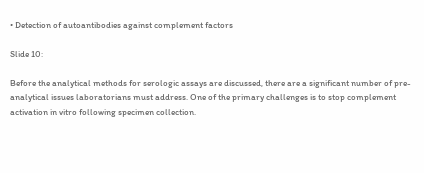• Detection of autoantibodies against complement factors

Slide 10:

Before the analytical methods for serologic assays are discussed, there are a significant number of pre-analytical issues laboratorians must address. One of the primary challenges is to stop complement activation in vitro following specimen collection.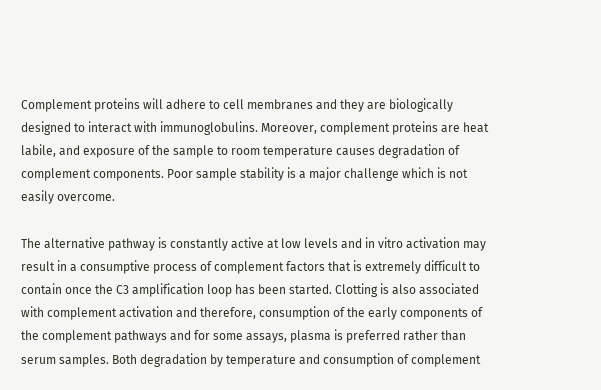Complement proteins will adhere to cell membranes and they are biologically designed to interact with immunoglobulins. Moreover, complement proteins are heat labile, and exposure of the sample to room temperature causes degradation of complement components. Poor sample stability is a major challenge which is not easily overcome.

The alternative pathway is constantly active at low levels and in vitro activation may result in a consumptive process of complement factors that is extremely difficult to contain once the C3 amplification loop has been started. Clotting is also associated with complement activation and therefore, consumption of the early components of the complement pathways and for some assays, plasma is preferred rather than serum samples. Both degradation by temperature and consumption of complement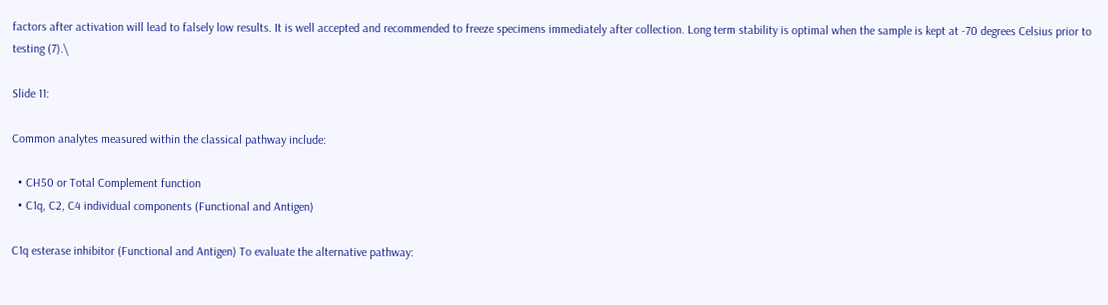factors after activation will lead to falsely low results. It is well accepted and recommended to freeze specimens immediately after collection. Long term stability is optimal when the sample is kept at -70 degrees Celsius prior to testing (7).\

Slide 11:

Common analytes measured within the classical pathway include:

  • CH50 or Total Complement function
  • C1q, C2, C4 individual components (Functional and Antigen)

C1q esterase inhibitor (Functional and Antigen) To evaluate the alternative pathway: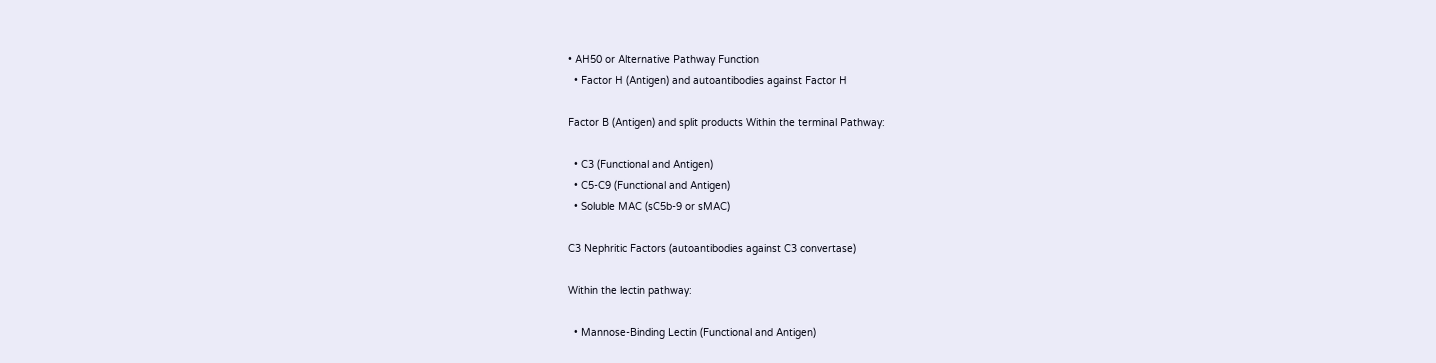• AH50 or Alternative Pathway Function
  • Factor H (Antigen) and autoantibodies against Factor H

Factor B (Antigen) and split products Within the terminal Pathway:

  • C3 (Functional and Antigen)
  • C5-C9 (Functional and Antigen)
  • Soluble MAC (sC5b-9 or sMAC)

C3 Nephritic Factors (autoantibodies against C3 convertase)

Within the lectin pathway:

  • Mannose-Binding Lectin (Functional and Antigen)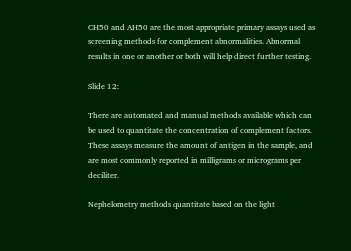CH50 and AH50 are the most appropriate primary assays used as screening methods for complement abnormalities. Abnormal results in one or another or both will help direct further testing.

Slide 12:

There are automated and manual methods available which can be used to quantitate the concentration of complement factors. These assays measure the amount of antigen in the sample, and are most commonly reported in milligrams or micrograms per deciliter.

Nephelometry methods quantitate based on the light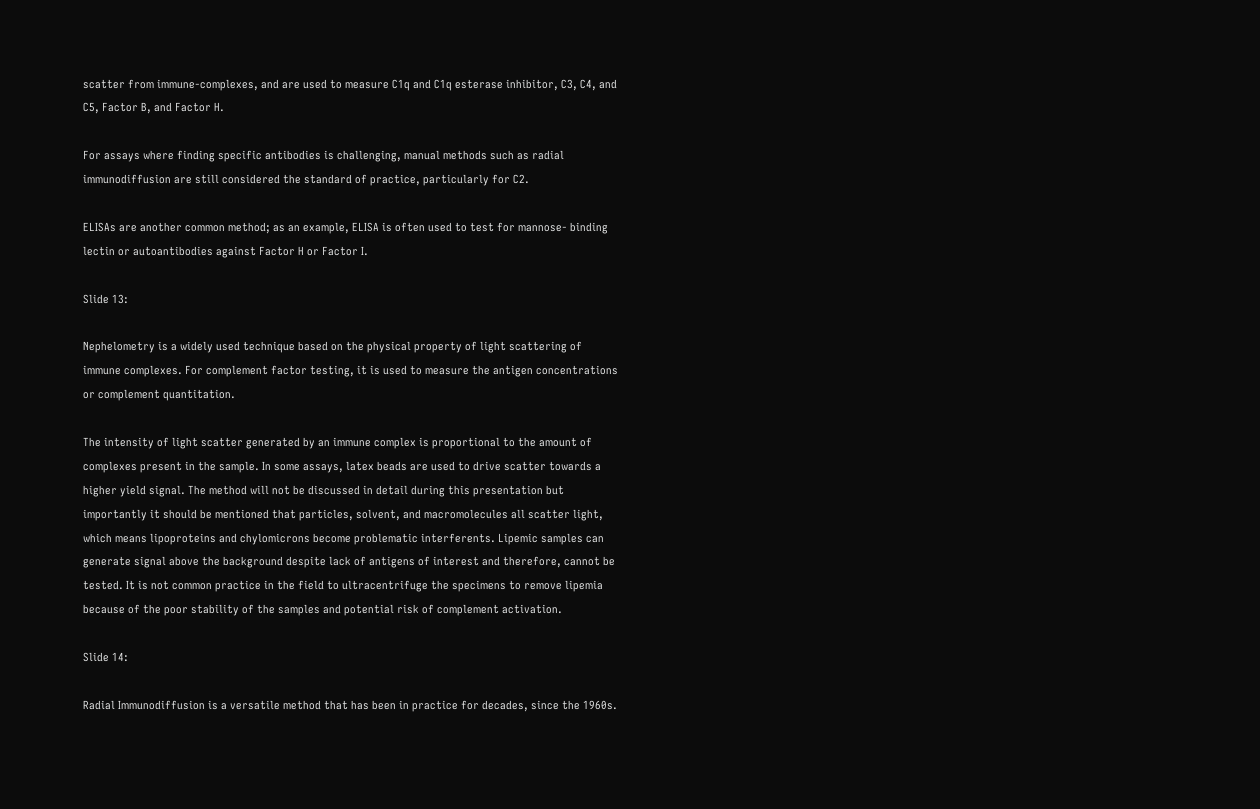scatter from immune-complexes, and are used to measure C1q and C1q esterase inhibitor, C3, C4, and C5, Factor B, and Factor H.

For assays where finding specific antibodies is challenging, manual methods such as radial immunodiffusion are still considered the standard of practice, particularly for C2.

ELISAs are another common method; as an example, ELISA is often used to test for mannose- binding lectin or autoantibodies against Factor H or Factor I.

Slide 13:

Nephelometry is a widely used technique based on the physical property of light scattering of immune complexes. For complement factor testing, it is used to measure the antigen concentrations or complement quantitation.

The intensity of light scatter generated by an immune complex is proportional to the amount of complexes present in the sample. In some assays, latex beads are used to drive scatter towards a higher yield signal. The method will not be discussed in detail during this presentation but importantly it should be mentioned that particles, solvent, and macromolecules all scatter light, which means lipoproteins and chylomicrons become problematic interferents. Lipemic samples can generate signal above the background despite lack of antigens of interest and therefore, cannot be tested. It is not common practice in the field to ultracentrifuge the specimens to remove lipemia because of the poor stability of the samples and potential risk of complement activation.

Slide 14:

Radial Immunodiffusion is a versatile method that has been in practice for decades, since the 1960s.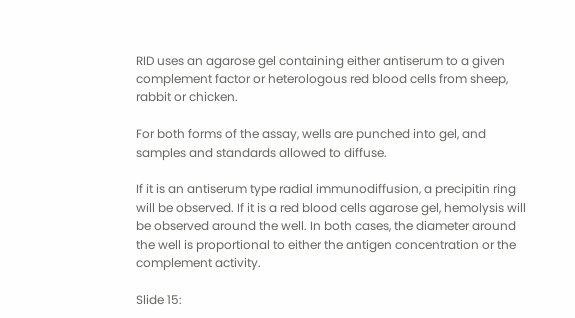RID uses an agarose gel containing either antiserum to a given complement factor or heterologous red blood cells from sheep, rabbit or chicken.

For both forms of the assay, wells are punched into gel, and samples and standards allowed to diffuse.

If it is an antiserum type radial immunodiffusion, a precipitin ring will be observed. If it is a red blood cells agarose gel, hemolysis will be observed around the well. In both cases, the diameter around the well is proportional to either the antigen concentration or the complement activity.

Slide 15: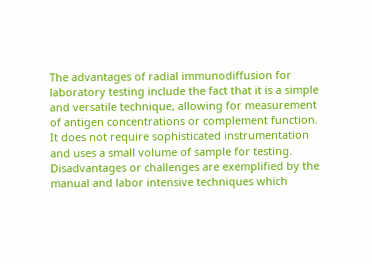The advantages of radial immunodiffusion for laboratory testing include the fact that it is a simple and versatile technique, allowing for measurement of antigen concentrations or complement function. It does not require sophisticated instrumentation and uses a small volume of sample for testing. Disadvantages or challenges are exemplified by the manual and labor intensive techniques which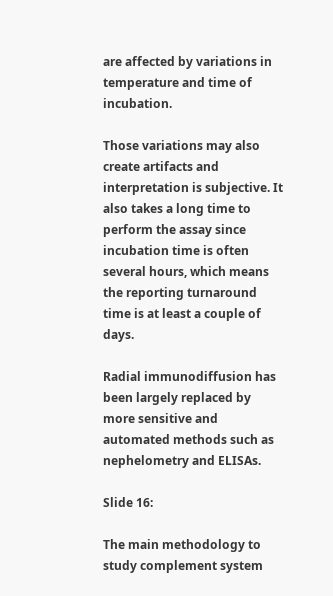are affected by variations in temperature and time of incubation.

Those variations may also create artifacts and interpretation is subjective. It also takes a long time to perform the assay since incubation time is often several hours, which means the reporting turnaround time is at least a couple of days.

Radial immunodiffusion has been largely replaced by more sensitive and automated methods such as nephelometry and ELISAs.

Slide 16:

The main methodology to study complement system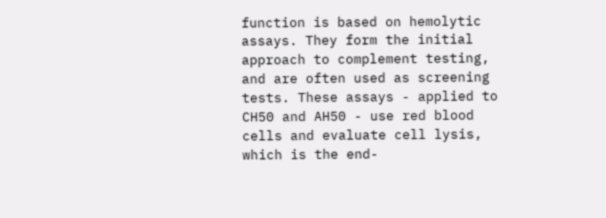function is based on hemolytic assays. They form the initial approach to complement testing, and are often used as screening tests. These assays - applied to CH50 and AH50 - use red blood cells and evaluate cell lysis, which is the end-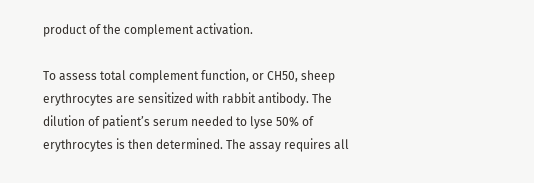product of the complement activation.

To assess total complement function, or CH50, sheep erythrocytes are sensitized with rabbit antibody. The dilution of patient’s serum needed to lyse 50% of erythrocytes is then determined. The assay requires all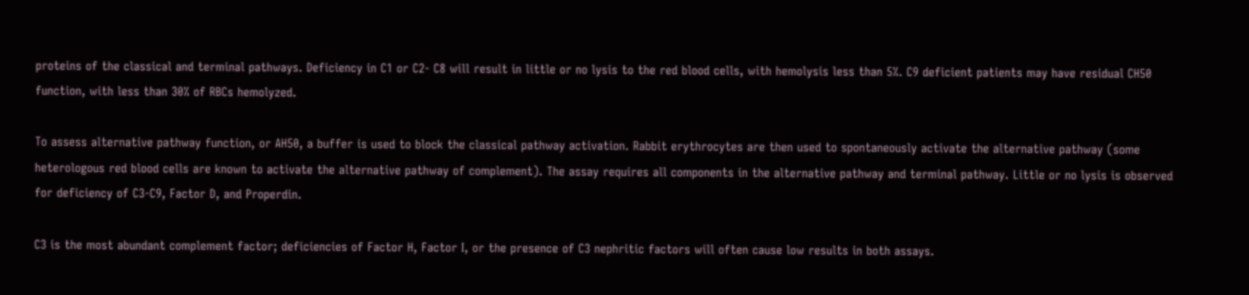proteins of the classical and terminal pathways. Deficiency in C1 or C2- C8 will result in little or no lysis to the red blood cells, with hemolysis less than 5%. C9 deficient patients may have residual CH50 function, with less than 30% of RBCs hemolyzed.

To assess alternative pathway function, or AH50, a buffer is used to block the classical pathway activation. Rabbit erythrocytes are then used to spontaneously activate the alternative pathway (some heterologous red blood cells are known to activate the alternative pathway of complement). The assay requires all components in the alternative pathway and terminal pathway. Little or no lysis is observed for deficiency of C3-C9, Factor D, and Properdin.

C3 is the most abundant complement factor; deficiencies of Factor H, Factor I, or the presence of C3 nephritic factors will often cause low results in both assays.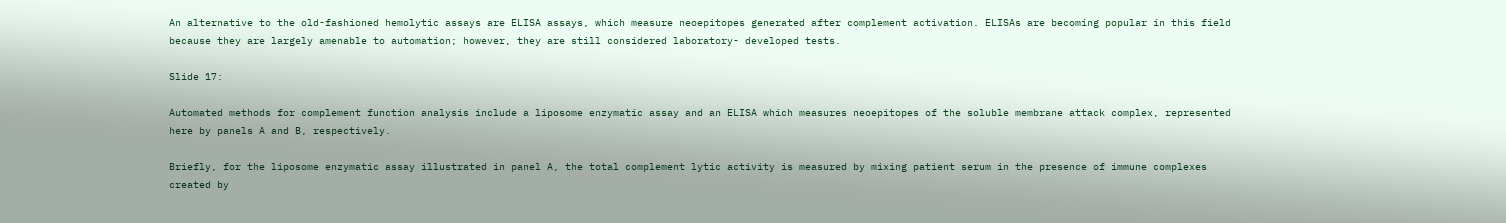An alternative to the old-fashioned hemolytic assays are ELISA assays, which measure neoepitopes generated after complement activation. ELISAs are becoming popular in this field because they are largely amenable to automation; however, they are still considered laboratory- developed tests.

Slide 17:

Automated methods for complement function analysis include a liposome enzymatic assay and an ELISA which measures neoepitopes of the soluble membrane attack complex, represented here by panels A and B, respectively.

Briefly, for the liposome enzymatic assay illustrated in panel A, the total complement lytic activity is measured by mixing patient serum in the presence of immune complexes created by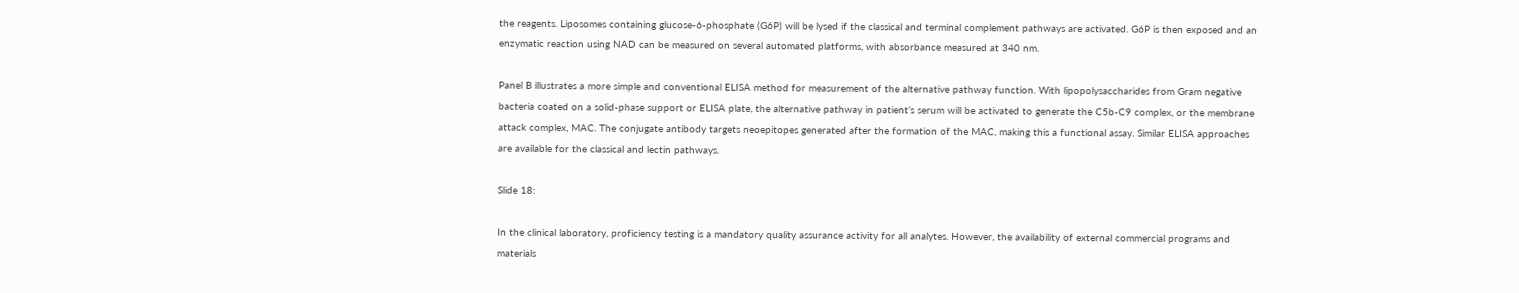the reagents. Liposomes containing glucose-6-phosphate (G6P) will be lysed if the classical and terminal complement pathways are activated. G6P is then exposed and an enzymatic reaction using NAD can be measured on several automated platforms, with absorbance measured at 340 nm.

Panel B illustrates a more simple and conventional ELISA method for measurement of the alternative pathway function. With lipopolysaccharides from Gram negative bacteria coated on a solid-phase support or ELISA plate, the alternative pathway in patient’s serum will be activated to generate the C5b-C9 complex, or the membrane attack complex, MAC. The conjugate antibody targets neoepitopes generated after the formation of the MAC, making this a functional assay. Similar ELISA approaches are available for the classical and lectin pathways.

Slide 18:

In the clinical laboratory, proficiency testing is a mandatory quality assurance activity for all analytes. However, the availability of external commercial programs and materials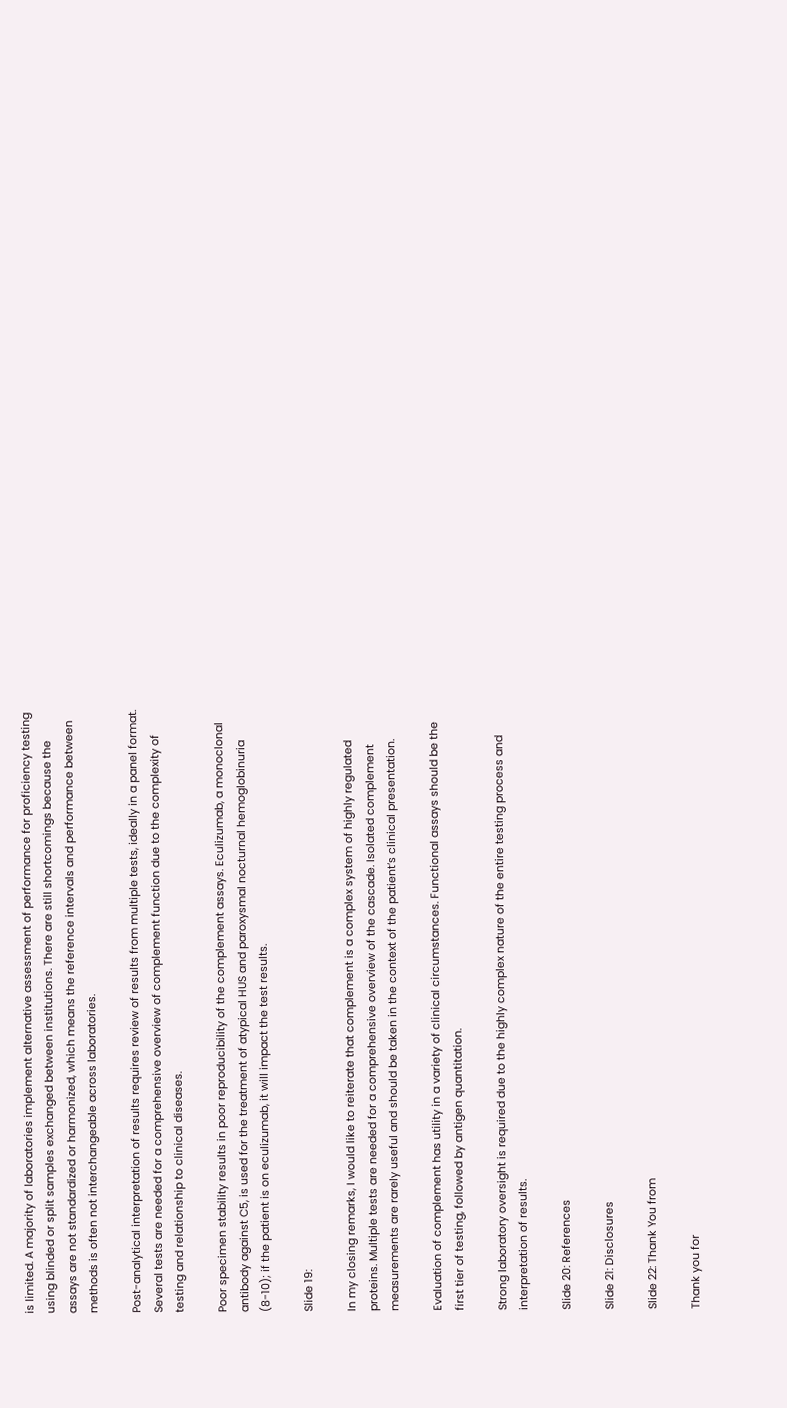is limited. A majority of laboratories implement alternative assessment of performance for proficiency testing using blinded or split samples exchanged between institutions. There are still shortcomings because the assays are not standardized or harmonized, which means the reference intervals and performance between methods is often not interchangeable across laboratories.

Post-analytical interpretation of results requires review of results from multiple tests, ideally in a panel format. Several tests are needed for a comprehensive overview of complement function due to the complexity of testing and relationship to clinical diseases.

Poor specimen stability results in poor reproducibility of the complement assays. Eculizumab, a monoclonal antibody against C5, is used for the treatment of atypical HUS and paroxysmal nocturnal hemoglobinuria (8-10); if the patient is on eculizumab, it will impact the test results.

Slide 19:

In my closing remarks, I would like to reiterate that complement is a complex system of highly regulated proteins. Multiple tests are needed for a comprehensive overview of the cascade. Isolated complement measurements are rarely useful and should be taken in the context of the patient’s clinical presentation.

Evaluation of complement has utility in a variety of clinical circumstances. Functional assays should be the first tier of testing, followed by antigen quantitation.

Strong laboratory oversight is required due to the highly complex nature of the entire testing process and interpretation of results.

Slide 20: References

Slide 21: Disclosures

Slide 22: Thank You from

Thank you for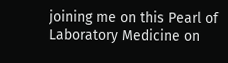joining me on this Pearl of Laboratory Medicine on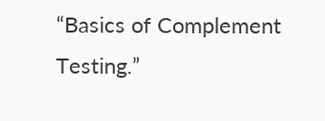“Basics of Complement Testing.”